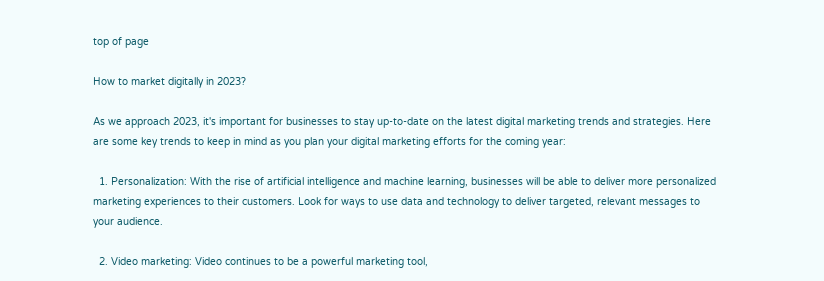top of page

How to market digitally in 2023?

As we approach 2023, it's important for businesses to stay up-to-date on the latest digital marketing trends and strategies. Here are some key trends to keep in mind as you plan your digital marketing efforts for the coming year:

  1. Personalization: With the rise of artificial intelligence and machine learning, businesses will be able to deliver more personalized marketing experiences to their customers. Look for ways to use data and technology to deliver targeted, relevant messages to your audience.

  2. Video marketing: Video continues to be a powerful marketing tool,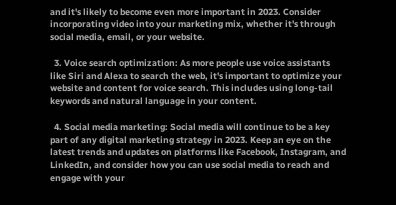and it's likely to become even more important in 2023. Consider incorporating video into your marketing mix, whether it's through social media, email, or your website.

  3. Voice search optimization: As more people use voice assistants like Siri and Alexa to search the web, it's important to optimize your website and content for voice search. This includes using long-tail keywords and natural language in your content.

  4. Social media marketing: Social media will continue to be a key part of any digital marketing strategy in 2023. Keep an eye on the latest trends and updates on platforms like Facebook, Instagram, and LinkedIn, and consider how you can use social media to reach and engage with your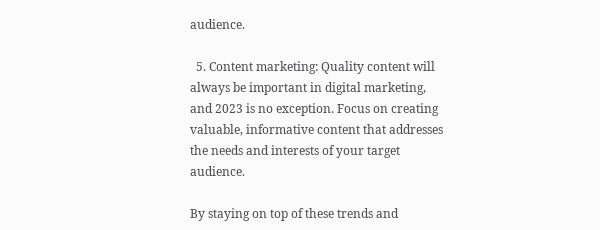audience.

  5. Content marketing: Quality content will always be important in digital marketing, and 2023 is no exception. Focus on creating valuable, informative content that addresses the needs and interests of your target audience.

By staying on top of these trends and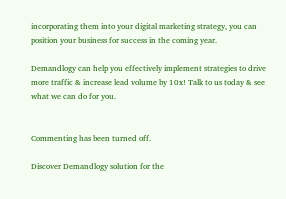incorporating them into your digital marketing strategy, you can position your business for success in the coming year.

Demandlogy can help you effectively implement strategies to drive more traffic & increase lead volume by 10x! Talk to us today & see what we can do for you.


Commenting has been turned off.

Discover Demandlogy solution for the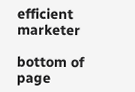efficient marketer

bottom of page